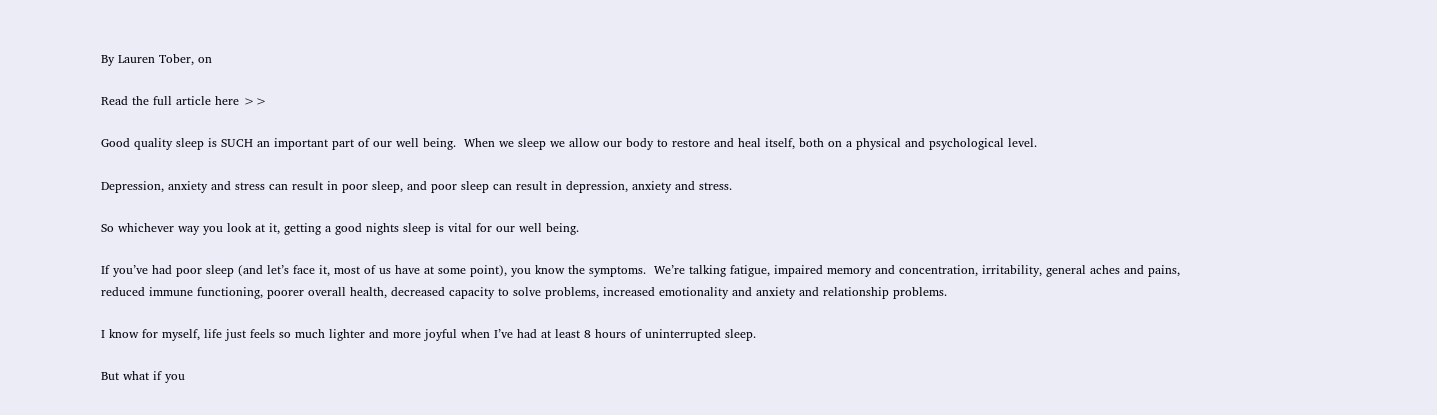By Lauren Tober, on

Read the full article here >>

Good quality sleep is SUCH an important part of our well being.  When we sleep we allow our body to restore and heal itself, both on a physical and psychological level.

Depression, anxiety and stress can result in poor sleep, and poor sleep can result in depression, anxiety and stress.

So whichever way you look at it, getting a good nights sleep is vital for our well being.

If you’ve had poor sleep (and let’s face it, most of us have at some point), you know the symptoms.  We’re talking fatigue, impaired memory and concentration, irritability, general aches and pains, reduced immune functioning, poorer overall health, decreased capacity to solve problems, increased emotionality and anxiety and relationship problems.

I know for myself, life just feels so much lighter and more joyful when I’ve had at least 8 hours of uninterrupted sleep.

But what if you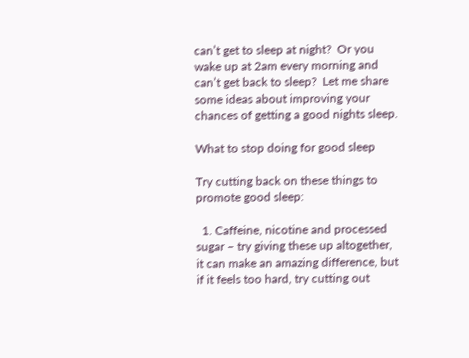can’t get to sleep at night?  Or you wake up at 2am every morning and can’t get back to sleep?  Let me share some ideas about improving your chances of getting a good nights sleep.

What to stop doing for good sleep

Try cutting back on these things to promote good sleep:

  1. Caffeine, nicotine and processed sugar – try giving these up altogether, it can make an amazing difference, but if it feels too hard, try cutting out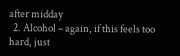after midday
  2. Alcohol – again, if this feels too hard, just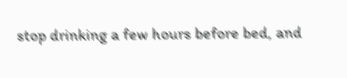stop drinking a few hours before bed, and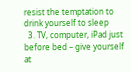resist the temptation to drink yourself to sleep
  3. TV, computer, iPad just before bed – give yourself at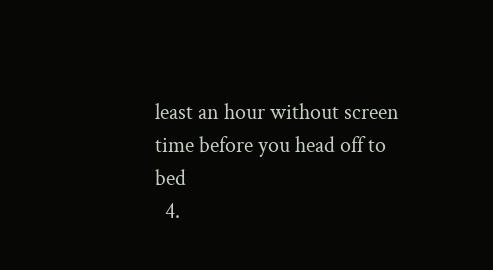least an hour without screen time before you head off to bed
  4.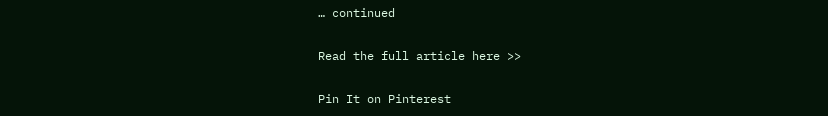… continued

Read the full article here >>

Pin It on Pinterest